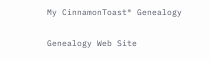My CinnamonToast® Genealogy

Genealogy Web Site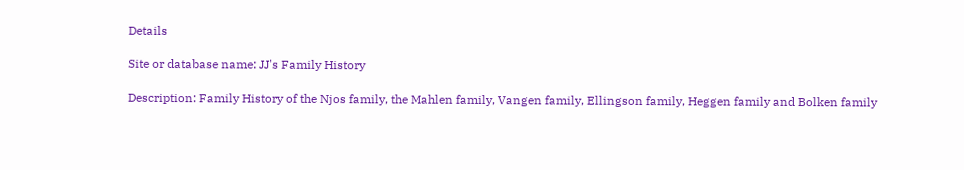Details

Site or database name: JJ's Family History

Description: Family History of the Njos family, the Mahlen family, Vangen family, Ellingson family, Heggen family and Bolken family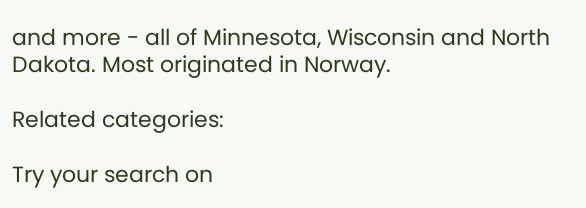and more - all of Minnesota, Wisconsin and North Dakota. Most originated in Norway.

Related categories:

Try your search on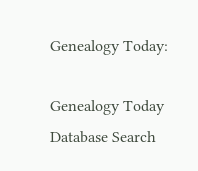Genealogy Today:

Genealogy Today Database Search